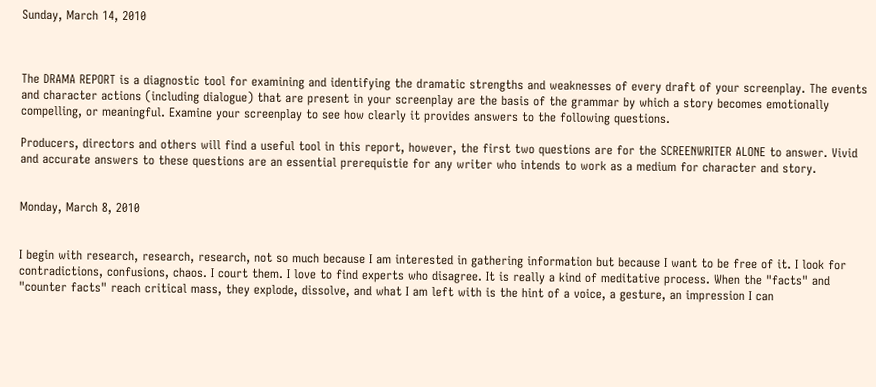Sunday, March 14, 2010



The DRAMA REPORT is a diagnostic tool for examining and identifying the dramatic strengths and weaknesses of every draft of your screenplay. The events and character actions (including dialogue) that are present in your screenplay are the basis of the grammar by which a story becomes emotionally compelling, or meaningful. Examine your screenplay to see how clearly it provides answers to the following questions.

Producers, directors and others will find a useful tool in this report, however, the first two questions are for the SCREENWRITER ALONE to answer. Vivid and accurate answers to these questions are an essential prerequistie for any writer who intends to work as a medium for character and story.


Monday, March 8, 2010


I begin with research, research, research, not so much because I am interested in gathering information but because I want to be free of it. I look for contradictions, confusions, chaos. I court them. I love to find experts who disagree. It is really a kind of meditative process. When the "facts" and "counter facts" reach critical mass, they explode, dissolve, and what I am left with is the hint of a voice, a gesture, an impression I can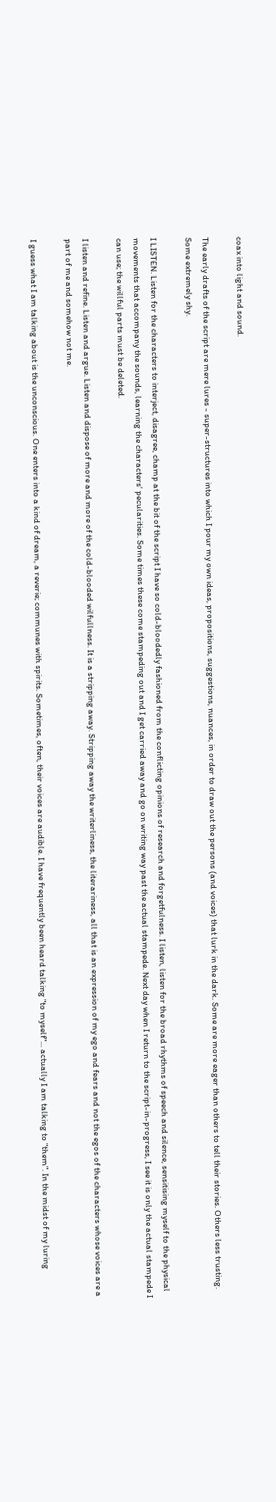coax into light and sound.

The early drafts of the script are mere lures - super-structures into which I pour my own ideas, propositions, suggestions, nuances, in order to draw out the persons (and voices) that lurk in the dark. Some are more eager than others to tell their stories. Others less trusting. Some extremely shy.

I LISTEN. Listen for the characters to interject, disagree, champ at the bit of the script I have so cold-bloodedly fashioned from the conflicting opinions of research and forgetfulness. I listen, listen for the broad rhythms of speech and silence, sensitising myself to the physical movements that accompany the sounds, learning the characters' pecularities. Some times these come stampeding out and I get carried away and go on writing way past the actual stampede. Next day when I return to the script-in-progress, I see it is only the actual stampede I can use; the willful parts must be deleted.

I listen and refine. Listen and argue. Listen and dispose of more and more of the cold-blooded wilfullness. It is a stripping away. Stripping away the writerliness, the literariness, all that is an expression of my ego and fears and not the egos of the characters whose voices are a part of me and somehow not me.

I guess what I am talking about is the unconscious. One enters into a kind of dream, a reverie; communes with spirits. Sometimes, often, their voices are audible. I have frequently been heard talking "to myself"... actually I am talking to "them". In the midst of my luring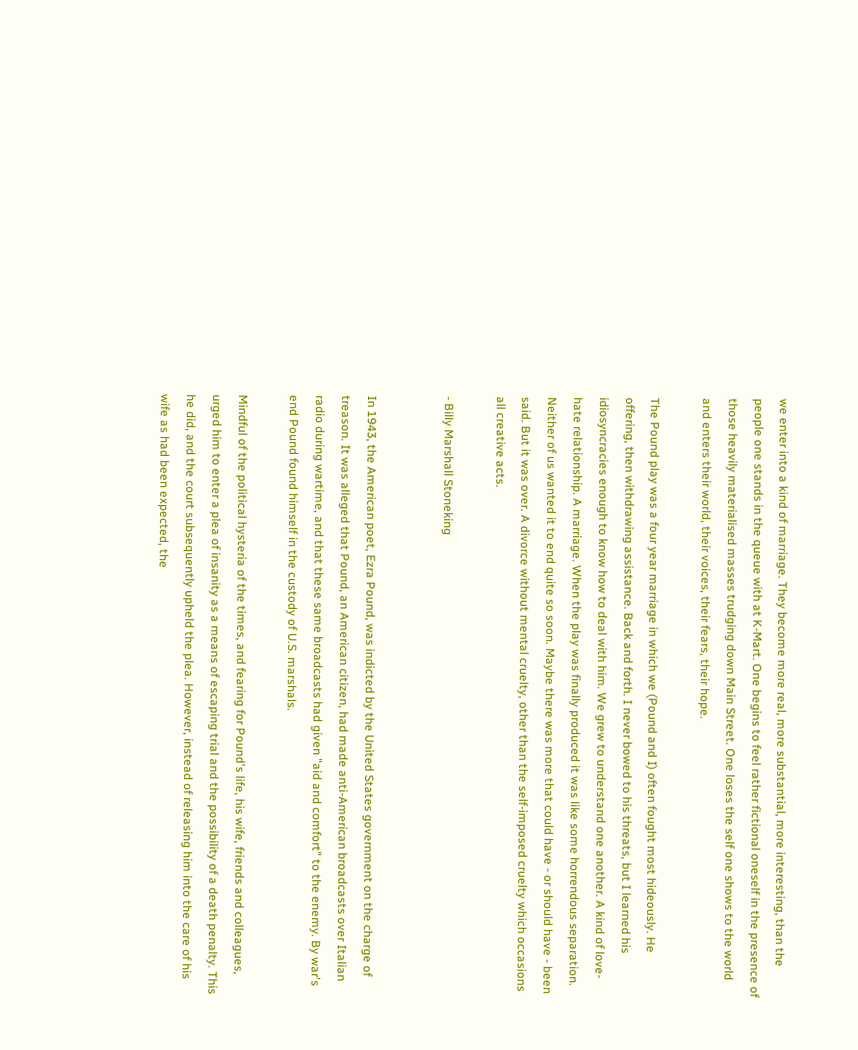we enter into a kind of marriage. They become more real, more substantial, more interesting, than the people one stands in the queue with at K-Mart. One begins to feel rather fictional oneself in the presence of those heavily materialised masses trudging down Main Street. One loses the self one shows to the world and enters their world, their voices, their fears, their hope.

The Pound play was a four year marriage in which we (Pound and I) often fought most hideously. He offering, then withdrawing assistance. Back and forth. I never bowed to his threats, but I learned his idiosyncracies enough to know how to deal with him. We grew to understand one another. A kind of love-hate relationship. A marriage. When the play was finally produced it was like some horrendous separation. Neither of us wanted it to end quite so soon. Maybe there was more that could have - or should have - been said. But it was over. A divorce without mental cruelty, other than the self-imposed cruelty which occasions all creative acts.

- Billy Marshall Stoneking


In 1943, the American poet, Ezra Pound, was indicted by the United States government on the charge of treason. It was alleged that Pound, an American citizen, had made anti-American broadcasts over Italian radio during wartime, and that these same broadcasts had given "aid and comfort" to the enemy. By war's end Pound found himself in the custody of U.S. marshals.

Mindful of the political hysteria of the times, and fearing for Pound's life, his wife, friends and colleagues, urged him to enter a plea of insanity as a means of escaping trial and the possibility of a death penalty. This he did, and the court subsequently upheld the plea. However, instead of releasing him into the care of his wife as had been expected, the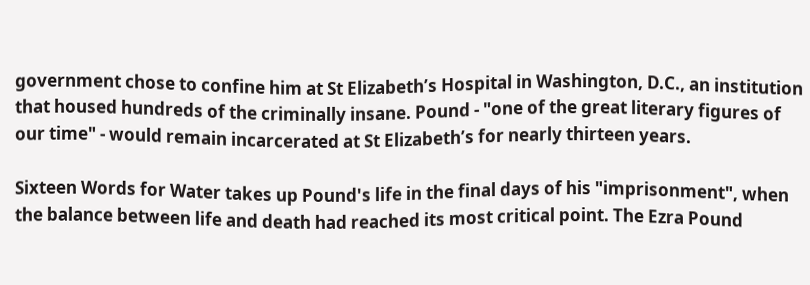government chose to confine him at St Elizabeth’s Hospital in Washington, D.C., an institution that housed hundreds of the criminally insane. Pound - "one of the great literary figures of our time" - would remain incarcerated at St Elizabeth’s for nearly thirteen years.

Sixteen Words for Water takes up Pound's life in the final days of his "imprisonment", when the balance between life and death had reached its most critical point. The Ezra Pound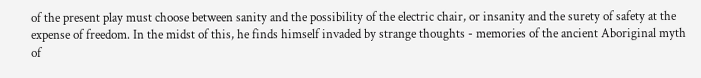of the present play must choose between sanity and the possibility of the electric chair, or insanity and the surety of safety at the expense of freedom. In the midst of this, he finds himself invaded by strange thoughts - memories of the ancient Aboriginal myth of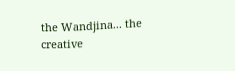the Wandjina... the creative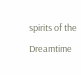spirits of the Dreamtime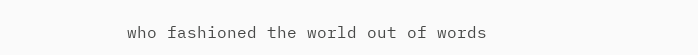who fashioned the world out of words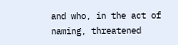and who, in the act of naming, threatened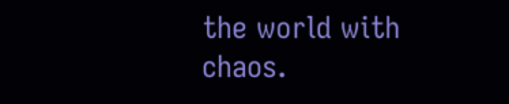the world with chaos.